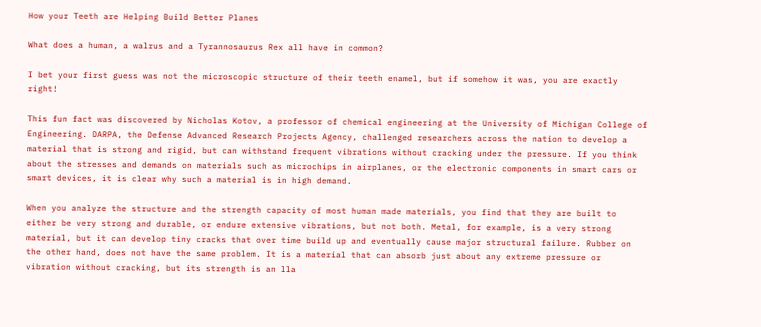How your Teeth are Helping Build Better Planes

What does a human, a walrus and a Tyrannosaurus Rex all have in common?

I bet your first guess was not the microscopic structure of their teeth enamel, but if somehow it was, you are exactly right!

This fun fact was discovered by Nicholas Kotov, a professor of chemical engineering at the University of Michigan College of Engineering. DARPA, the Defense Advanced Research Projects Agency, challenged researchers across the nation to develop a material that is strong and rigid, but can withstand frequent vibrations without cracking under the pressure. If you think about the stresses and demands on materials such as microchips in airplanes, or the electronic components in smart cars or smart devices, it is clear why such a material is in high demand.

When you analyze the structure and the strength capacity of most human made materials, you find that they are built to either be very strong and durable, or endure extensive vibrations, but not both. Metal, for example, is a very strong material, but it can develop tiny cracks that over time build up and eventually cause major structural failure. Rubber on the other hand, does not have the same problem. It is a material that can absorb just about any extreme pressure or vibration without cracking, but its strength is an lla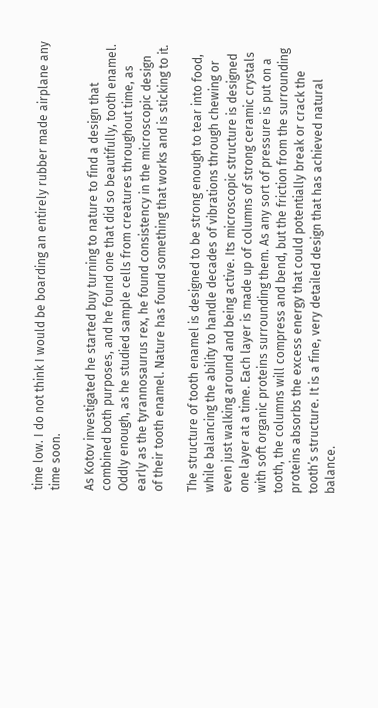time low. I do not think I would be boarding an entirely rubber made airplane any time soon.

As Kotov investigated he started buy turning to nature to find a design that combined both purposes, and he found one that did so beautifully, tooth enamel. Oddly enough, as he studied sample cells from creatures throughout time, as early as the tyrannosaurus rex, he found consistency in the microscopic design of their tooth enamel. Nature has found something that works and is sticking to it.

The structure of tooth enamel is designed to be strong enough to tear into food, while balancing the ability to handle decades of vibrations through chewing or even just walking around and being active. Its microscopic structure is designed one layer at a time. Each layer is made up of columns of strong ceramic crystals with soft organic proteins surrounding them. As any sort of pressure is put on a tooth, the columns will compress and bend, but the friction from the surrounding proteins absorbs the excess energy that could potentially break or crack the tooth’s structure. It is a fine, very detailed design that has achieved natural balance.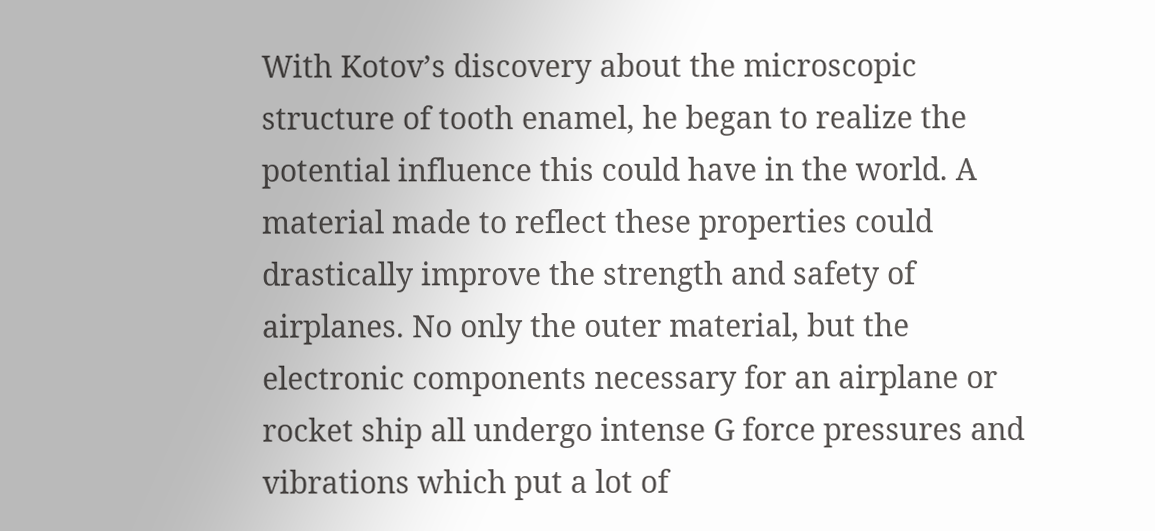With Kotov’s discovery about the microscopic structure of tooth enamel, he began to realize the potential influence this could have in the world. A material made to reflect these properties could drastically improve the strength and safety of airplanes. No only the outer material, but the electronic components necessary for an airplane or rocket ship all undergo intense G force pressures and vibrations which put a lot of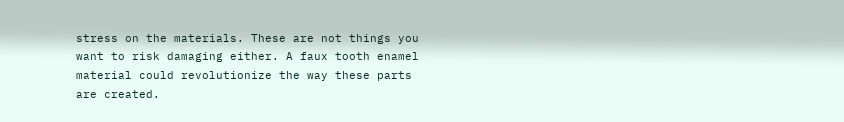stress on the materials. These are not things you want to risk damaging either. A faux tooth enamel material could revolutionize the way these parts are created.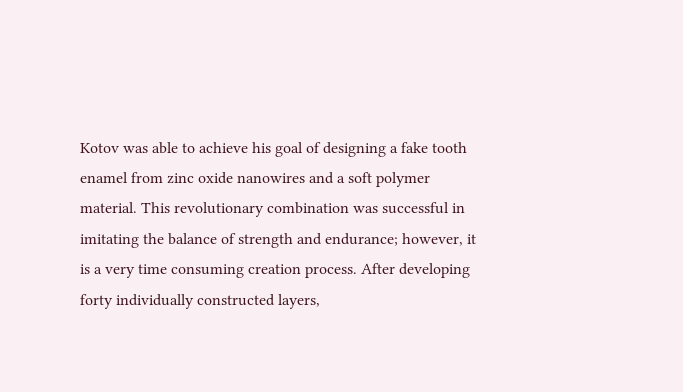Kotov was able to achieve his goal of designing a fake tooth enamel from zinc oxide nanowires and a soft polymer material. This revolutionary combination was successful in imitating the balance of strength and endurance; however, it is a very time consuming creation process. After developing forty individually constructed layers,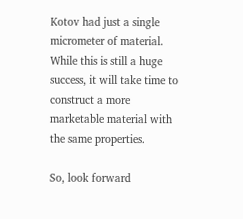Kotov had just a single micrometer of material. While this is still a huge success, it will take time to construct a more marketable material with the same properties.

So, look forward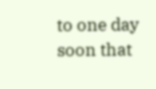to one day soon that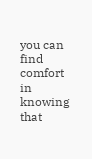you can find comfort in knowing that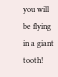you will be flying in a giant tooth!